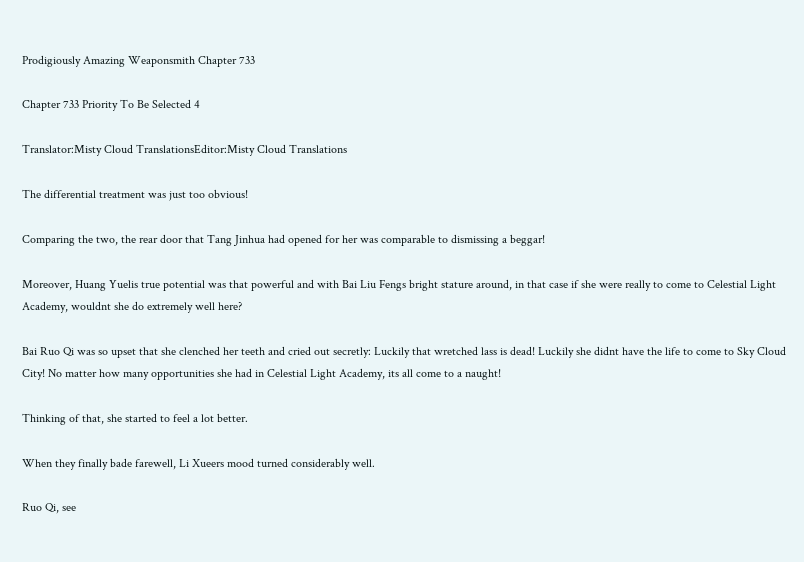Prodigiously Amazing Weaponsmith Chapter 733

Chapter 733 Priority To Be Selected 4

Translator:Misty Cloud TranslationsEditor:Misty Cloud Translations

The differential treatment was just too obvious!

Comparing the two, the rear door that Tang Jinhua had opened for her was comparable to dismissing a beggar!

Moreover, Huang Yuelis true potential was that powerful and with Bai Liu Fengs bright stature around, in that case if she were really to come to Celestial Light Academy, wouldnt she do extremely well here?

Bai Ruo Qi was so upset that she clenched her teeth and cried out secretly: Luckily that wretched lass is dead! Luckily she didnt have the life to come to Sky Cloud City! No matter how many opportunities she had in Celestial Light Academy, its all come to a naught!

Thinking of that, she started to feel a lot better.

When they finally bade farewell, Li Xueers mood turned considerably well.

Ruo Qi, see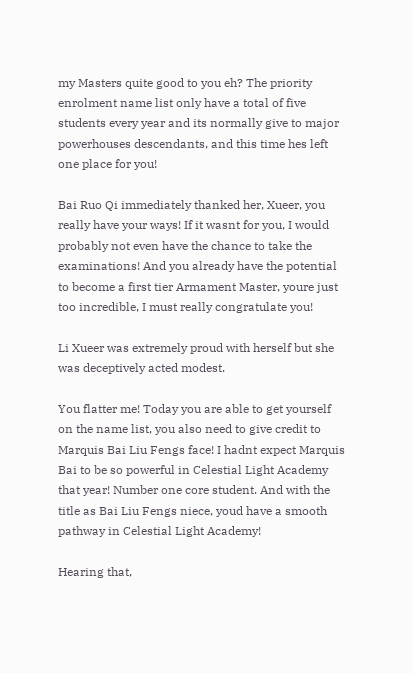my Masters quite good to you eh? The priority enrolment name list only have a total of five students every year and its normally give to major powerhouses descendants, and this time hes left one place for you!

Bai Ruo Qi immediately thanked her, Xueer, you really have your ways! If it wasnt for you, I would probably not even have the chance to take the examinations! And you already have the potential to become a first tier Armament Master, youre just too incredible, I must really congratulate you!

Li Xueer was extremely proud with herself but she was deceptively acted modest.

You flatter me! Today you are able to get yourself on the name list, you also need to give credit to Marquis Bai Liu Fengs face! I hadnt expect Marquis Bai to be so powerful in Celestial Light Academy that year! Number one core student. And with the title as Bai Liu Fengs niece, youd have a smooth pathway in Celestial Light Academy!

Hearing that,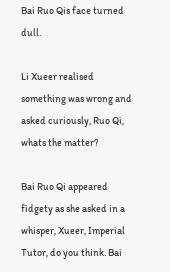Bai Ruo Qis face turned dull.

Li Xueer realised something was wrong and asked curiously, Ruo Qi, whats the matter?

Bai Ruo Qi appeared fidgety as she asked in a whisper, Xueer, Imperial Tutor, do you think. Bai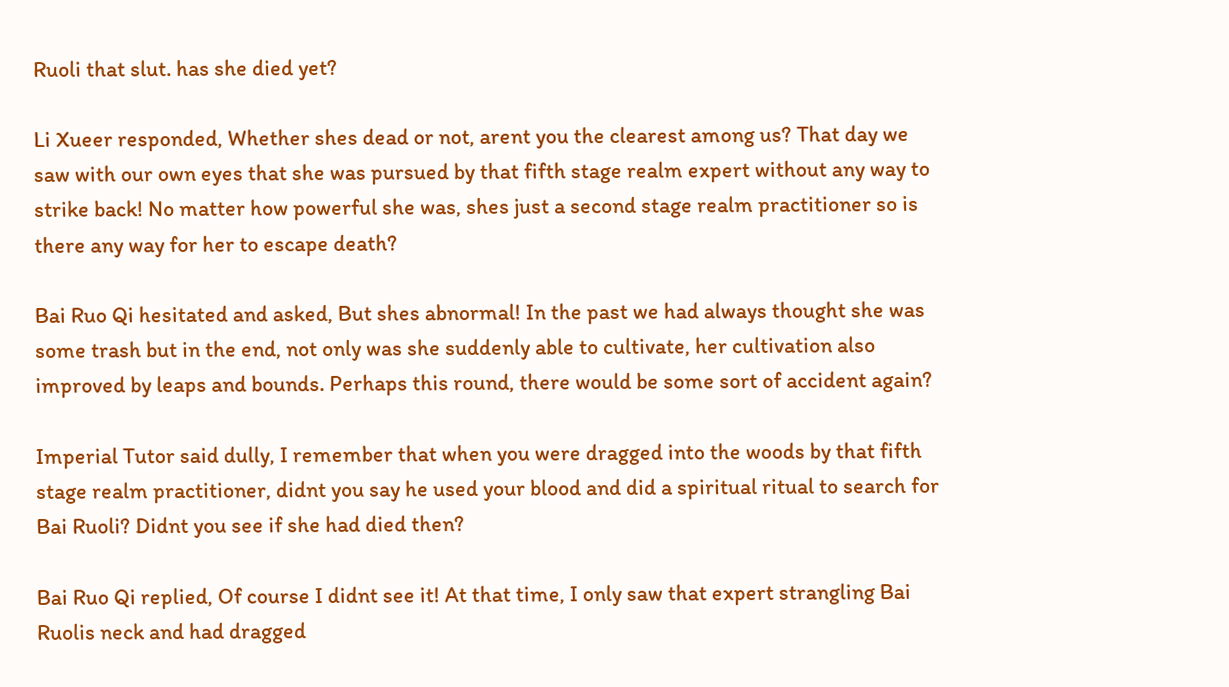Ruoli that slut. has she died yet?

Li Xueer responded, Whether shes dead or not, arent you the clearest among us? That day we saw with our own eyes that she was pursued by that fifth stage realm expert without any way to strike back! No matter how powerful she was, shes just a second stage realm practitioner so is there any way for her to escape death?

Bai Ruo Qi hesitated and asked, But shes abnormal! In the past we had always thought she was some trash but in the end, not only was she suddenly able to cultivate, her cultivation also improved by leaps and bounds. Perhaps this round, there would be some sort of accident again?

Imperial Tutor said dully, I remember that when you were dragged into the woods by that fifth stage realm practitioner, didnt you say he used your blood and did a spiritual ritual to search for Bai Ruoli? Didnt you see if she had died then?

Bai Ruo Qi replied, Of course I didnt see it! At that time, I only saw that expert strangling Bai Ruolis neck and had dragged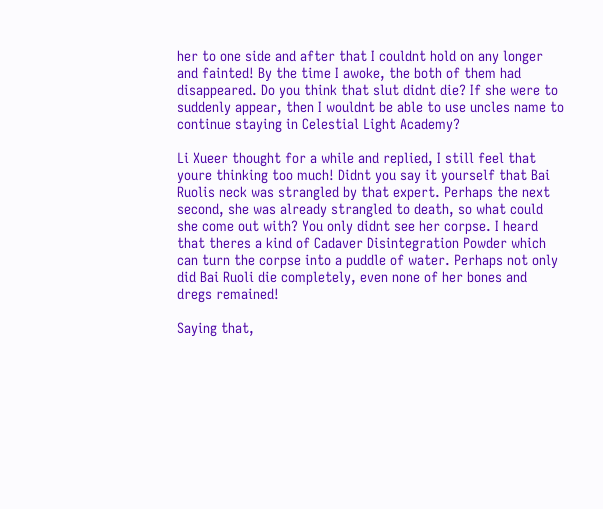her to one side and after that I couldnt hold on any longer and fainted! By the time I awoke, the both of them had disappeared. Do you think that slut didnt die? If she were to suddenly appear, then I wouldnt be able to use uncles name to continue staying in Celestial Light Academy?

Li Xueer thought for a while and replied, I still feel that youre thinking too much! Didnt you say it yourself that Bai Ruolis neck was strangled by that expert. Perhaps the next second, she was already strangled to death, so what could she come out with? You only didnt see her corpse. I heard that theres a kind of Cadaver Disintegration Powder which can turn the corpse into a puddle of water. Perhaps not only did Bai Ruoli die completely, even none of her bones and dregs remained!

Saying that,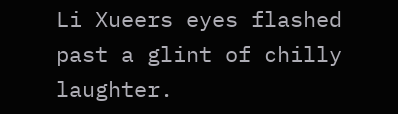Li Xueers eyes flashed past a glint of chilly laughter.